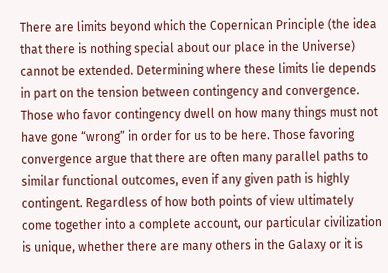There are limits beyond which the Copernican Principle (the idea that there is nothing special about our place in the Universe) cannot be extended. Determining where these limits lie depends in part on the tension between contingency and convergence. Those who favor contingency dwell on how many things must not have gone “wrong” in order for us to be here. Those favoring convergence argue that there are often many parallel paths to similar functional outcomes, even if any given path is highly contingent. Regardless of how both points of view ultimately come together into a complete account, our particular civilization is unique, whether there are many others in the Galaxy or it is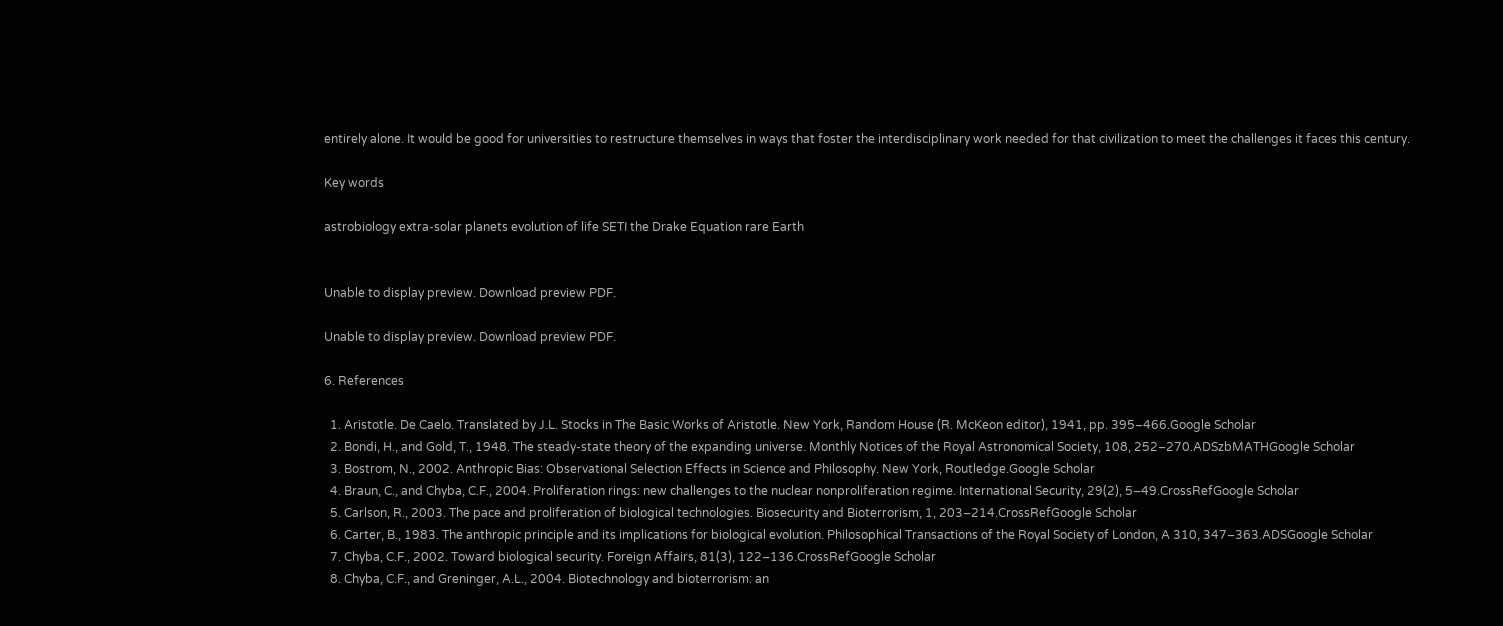entirely alone. It would be good for universities to restructure themselves in ways that foster the interdisciplinary work needed for that civilization to meet the challenges it faces this century.

Key words

astrobiology extra-solar planets evolution of life SETI the Drake Equation rare Earth


Unable to display preview. Download preview PDF.

Unable to display preview. Download preview PDF.

6. References

  1. Aristotle. De Caelo. Translated by J.L. Stocks in The Basic Works of Aristotle. New York, Random House (R. McKeon editor), 1941, pp. 395–466.Google Scholar
  2. Bondi, H., and Gold, T., 1948. The steady-state theory of the expanding universe. Monthly Notices of the Royal Astronomical Society, 108, 252–270.ADSzbMATHGoogle Scholar
  3. Bostrom, N., 2002. Anthropic Bias: Observational Selection Effects in Science and Philosophy. New York, Routledge.Google Scholar
  4. Braun, C., and Chyba, C.F., 2004. Proliferation rings: new challenges to the nuclear nonproliferation regime. International Security, 29(2), 5–49.CrossRefGoogle Scholar
  5. Carlson, R., 2003. The pace and proliferation of biological technologies. Biosecurity and Bioterrorism, 1, 203–214.CrossRefGoogle Scholar
  6. Carter, B., 1983. The anthropic principle and its implications for biological evolution. Philosophical Transactions of the Royal Society of London, A 310, 347–363.ADSGoogle Scholar
  7. Chyba, C.F., 2002. Toward biological security. Foreign Affairs, 81(3), 122–136.CrossRefGoogle Scholar
  8. Chyba, C.F., and Greninger, A.L., 2004. Biotechnology and bioterrorism: an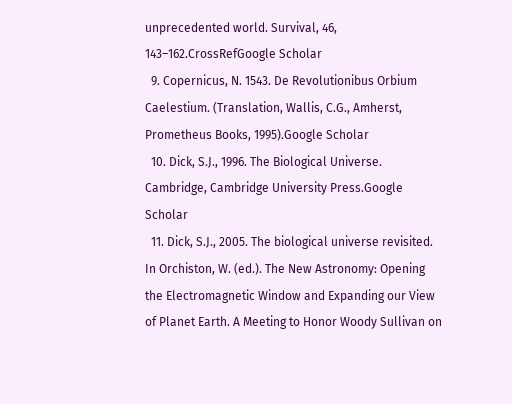unprecedented world. Survival, 46, 143–162.CrossRefGoogle Scholar
  9. Copernicus, N. 1543. De Revolutionibus Orbium Caelestium. (Translation, Wallis, C.G., Amherst, Prometheus Books, 1995).Google Scholar
  10. Dick, S.J., 1996. The Biological Universe. Cambridge, Cambridge University Press.Google Scholar
  11. Dick, S.J., 2005. The biological universe revisited. In Orchiston, W. (ed.). The New Astronomy: Opening the Electromagnetic Window and Expanding our View of Planet Earth. A Meeting to Honor Woody Sullivan on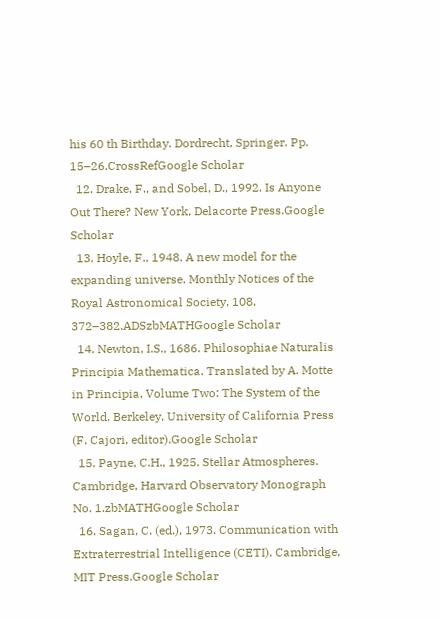his 60 th Birthday. Dordrecht, Springer. Pp. 15–26.CrossRefGoogle Scholar
  12. Drake, F., and Sobel, D., 1992. Is Anyone Out There? New York, Delacorte Press.Google Scholar
  13. Hoyle, F., 1948. A new model for the expanding universe. Monthly Notices of the Royal Astronomical Society, 108, 372–382.ADSzbMATHGoogle Scholar
  14. Newton, I.S., 1686. Philosophiae Naturalis Principia Mathematica. Translated by A. Motte in Principia, Volume Two: The System of the World. Berkeley, University of California Press (F. Cajori, editor).Google Scholar
  15. Payne, C.H., 1925. Stellar Atmospheres. Cambridge, Harvard Observatory Monograph No. 1.zbMATHGoogle Scholar
  16. Sagan, C. (ed.), 1973. Communication with Extraterrestrial Intelligence (CETI). Cambridge, MIT Press.Google Scholar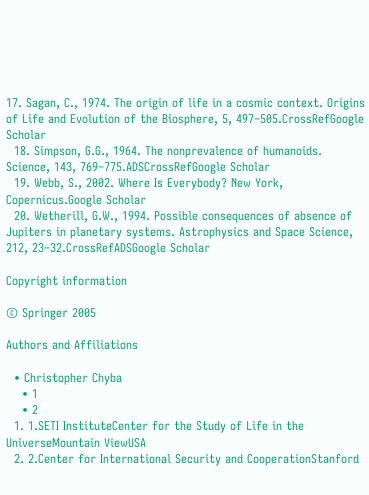17. Sagan, C., 1974. The origin of life in a cosmic context. Origins of Life and Evolution of the Biosphere, 5, 497–505.CrossRefGoogle Scholar
  18. Simpson, G.G., 1964. The nonprevalence of humanoids. Science, 143, 769–775.ADSCrossRefGoogle Scholar
  19. Webb, S., 2002. Where Is Everybody? New York, Copernicus.Google Scholar
  20. Wetherill, G.W., 1994. Possible consequences of absence of Jupiters in planetary systems. Astrophysics and Space Science, 212, 23–32.CrossRefADSGoogle Scholar

Copyright information

© Springer 2005

Authors and Affiliations

  • Christopher Chyba
    • 1
    • 2
  1. 1.SETI InstituteCenter for the Study of Life in the UniverseMountain ViewUSA
  2. 2.Center for International Security and CooperationStanford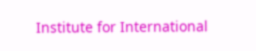Institute for International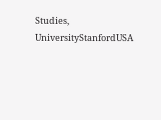Studies, UniversityStanfordUSA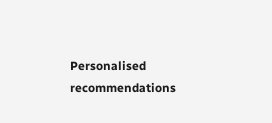Personalised recommendations